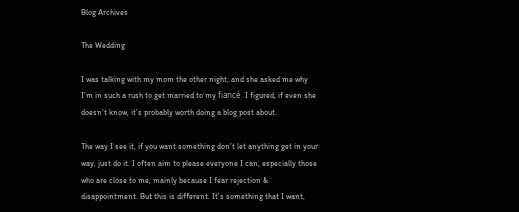Blog Archives

The Wedding

I was talking with my mom the other night, and she asked me why I’m in such a rush to get married to my fiancé. I figured, if even she doesn’t know, it’s probably worth doing a blog post about.

The way I see it, if you want something don’t let anything get in your way, just do it. I often aim to please everyone I can, especially those who are close to me, mainly because I fear rejection & disappointment. But this is different. It’s something that I want,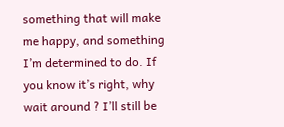something that will make me happy, and something I’m determined to do. If you know it’s right, why wait around ? I’ll still be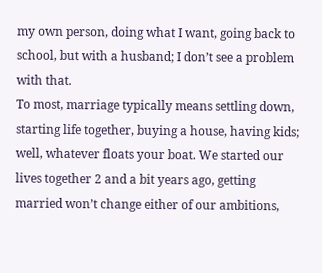my own person, doing what I want, going back to school, but with a husband; I don’t see a problem with that.
To most, marriage typically means settling down, starting life together, buying a house, having kids; well, whatever floats your boat. We started our lives together 2 and a bit years ago, getting married won’t change either of our ambitions,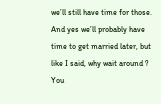we’ll still have time for those. And yes we’ll probably have time to get married later, but like I said, why wait around ? You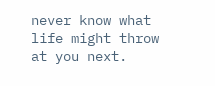never know what life might throw at you next.